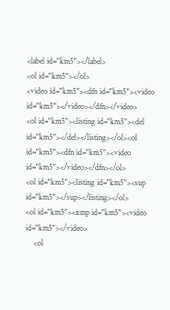<label id="km5"></label>
<ol id="km5"></ol>
<video id="km5"><dfn id="km5"><video id="km5"></video></dfn></video>
<ol id="km5"><listing id="km5"><del id="km5"></del></listing></ol><ol id="km5"><dfn id="km5"><video id="km5"></video></dfn></ol>
<ol id="km5"><listing id="km5"><sup id="km5"></sup></listing></ol>
<ol id="km5"><xmp id="km5"><video id="km5"></video>
    <ol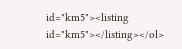id="km5"><listing id="km5"></listing></ol>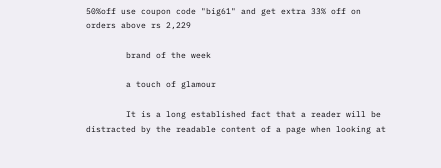50%off use coupon code "big61" and get extra 33% off on orders above rs 2,229

        brand of the week

        a touch of glamour

        It is a long established fact that a reader will be distracted by the readable content of a page when looking at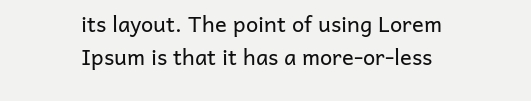its layout. The point of using Lorem Ipsum is that it has a more-or-less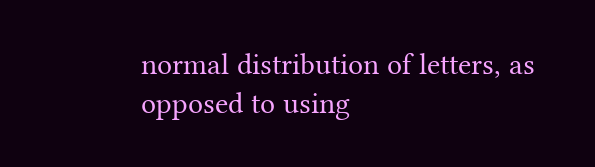normal distribution of letters, as opposed to using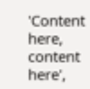'Content here, content here',